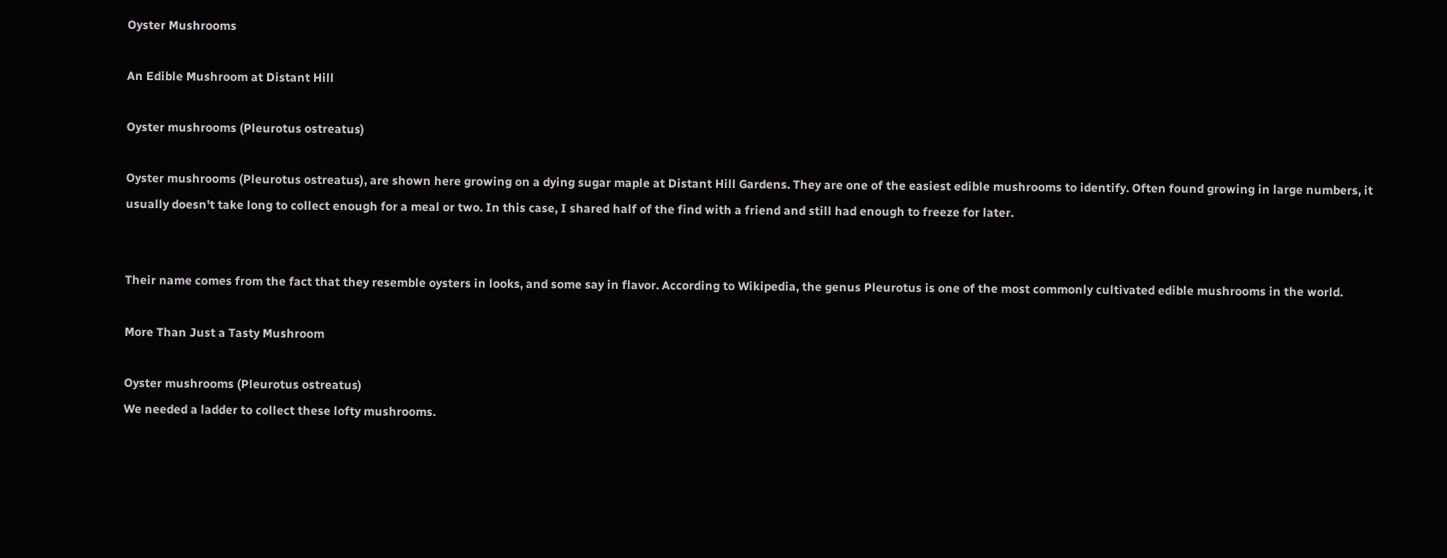Oyster Mushrooms

An Edible Mushroom at Distant Hill

Oyster mushrooms (Pleurotus ostreatus)

Oyster mushrooms (Pleurotus ostreatus), are shown here growing on a dying sugar maple at Distant Hill Gardens. They are one of the easiest edible mushrooms to identify. Often found growing in large numbers, it usually doesn't take long to collect enough for a meal or two. In this case, I shared half of the find with a friend and still had enough to freeze for later.


Their name comes from the fact that they resemble oysters in looks, and some say in flavor. According to Wikipedia, the genus Pleurotus is one of the most commonly cultivated edible mushrooms in the world.

More Than Just a Tasty Mushroom

Oyster mushrooms (Pleurotus ostreatus)
We needed a ladder to collect these lofty mushrooms.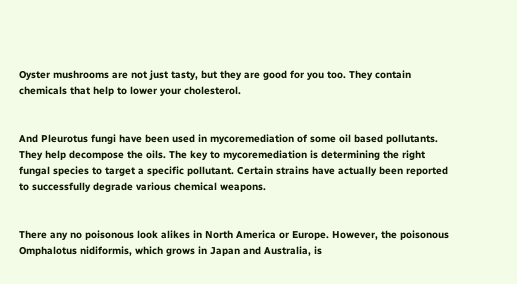Oyster mushrooms are not just tasty, but they are good for you too. They contain chemicals that help to lower your cholesterol.


And Pleurotus fungi have been used in mycoremediation of some oil based pollutants. They help decompose the oils. The key to mycoremediation is determining the right fungal species to target a specific pollutant. Certain strains have actually been reported to successfully degrade various chemical weapons.


There any no poisonous look alikes in North America or Europe. However, the poisonous Omphalotus nidiformis, which grows in Japan and Australia, is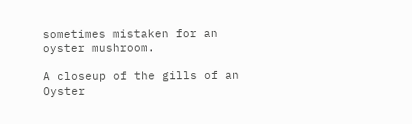sometimes mistaken for an oyster mushroom.

A closeup of the gills of an Oyster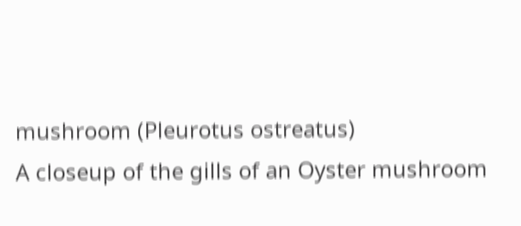mushroom (Pleurotus ostreatus)
A closeup of the gills of an Oyster mushroom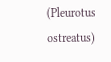(Pleurotus ostreatus)